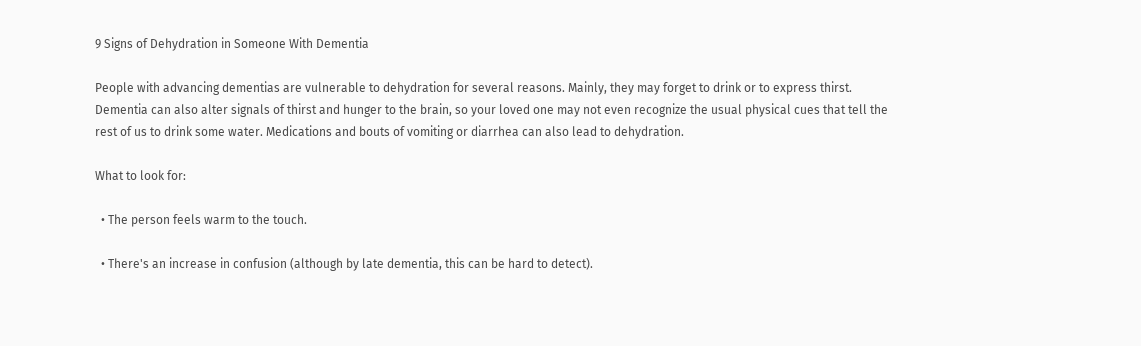9 Signs of Dehydration in Someone With Dementia

People with advancing dementias are vulnerable to dehydration for several reasons. Mainly, they may forget to drink or to express thirst. Dementia can also alter signals of thirst and hunger to the brain, so your loved one may not even recognize the usual physical cues that tell the rest of us to drink some water. Medications and bouts of vomiting or diarrhea can also lead to dehydration.

What to look for:

  • The person feels warm to the touch.

  • There's an increase in confusion (although by late dementia, this can be hard to detect).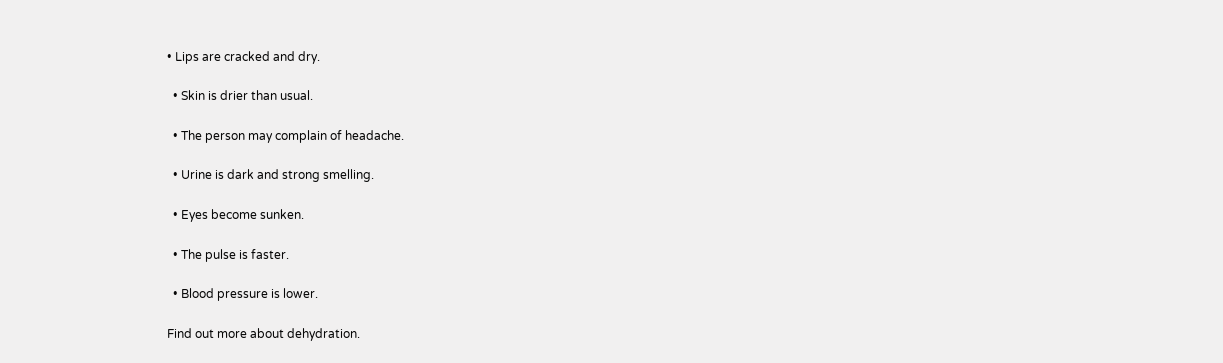• Lips are cracked and dry.

  • Skin is drier than usual.

  • The person may complain of headache.

  • Urine is dark and strong smelling.

  • Eyes become sunken.

  • The pulse is faster.

  • Blood pressure is lower.

Find out more about dehydration.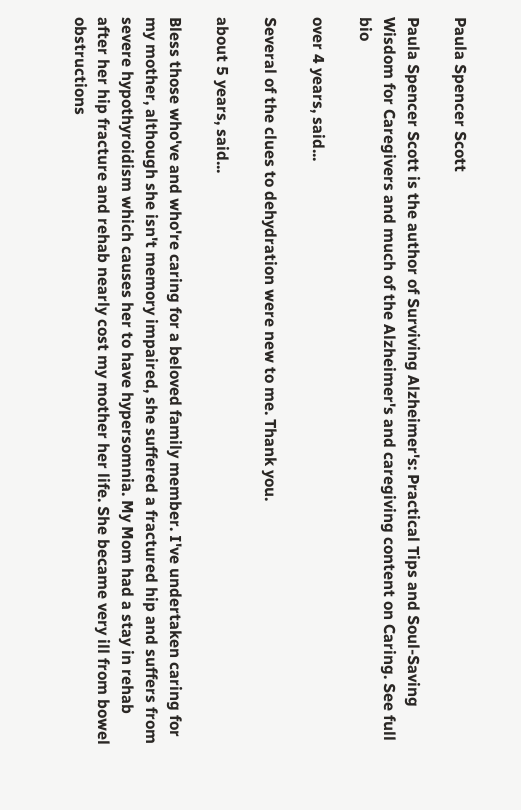Paula Spencer Scott

Paula Spencer Scott is the author of Surviving Alzheimer's: Practical Tips and Soul-Saving Wisdom for Caregivers and much of the Alzheimer's and caregiving content on Caring. See full bio

over 4 years, said...

Several of the clues to dehydration were new to me. Thank you.

about 5 years, said...

Bless those who've and who're caring for a beloved family member. I've undertaken caring for my mother, although she isn't memory impaired, she suffered a fractured hip and suffers from severe hypothyroidism which causes her to have hypersomnia. My Mom had a stay in rehab after her hip fracture and rehab nearly cost my mother her life. She became very ill from bowel obstructions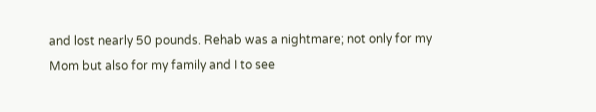and lost nearly 50 pounds. Rehab was a nightmare; not only for my Mom but also for my family and I to see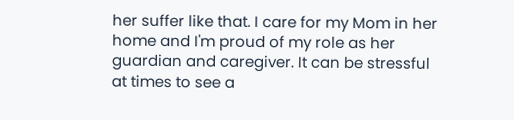her suffer like that. I care for my Mom in her home and I'm proud of my role as her guardian and caregiver. It can be stressful at times to see a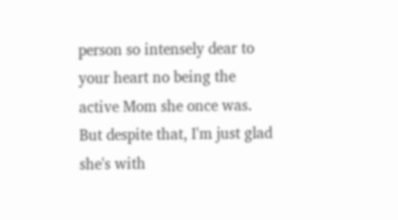person so intensely dear to your heart no being the active Mom she once was. But despite that, I'm just glad she's with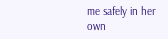me safely in her own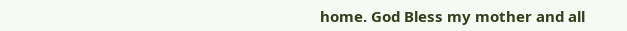home. God Bless my mother and all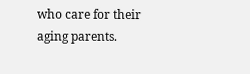who care for their aging parents.